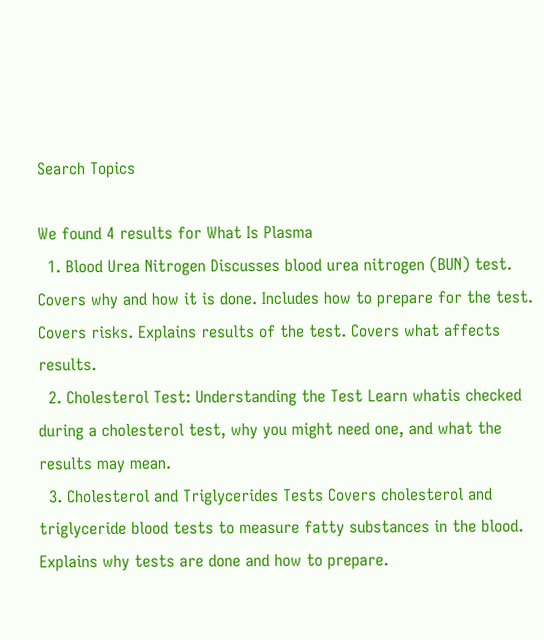Search Topics

We found 4 results for What Is Plasma
  1. Blood Urea Nitrogen Discusses blood urea nitrogen (BUN) test. Covers why and how it is done. Includes how to prepare for the test. Covers risks. Explains results of the test. Covers what affects results.
  2. Cholesterol Test: Understanding the Test Learn whatis checked during a cholesterol test, why you might need one, and what the results may mean.
  3. Cholesterol and Triglycerides Tests Covers cholesterol and triglyceride blood tests to measure fatty substances in the blood. Explains why tests are done and how to prepare.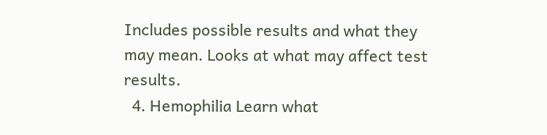Includes possible results and what they may mean. Looks at what may affect test results.
  4. Hemophilia Learn what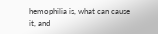hemophilia is, what can cause it, and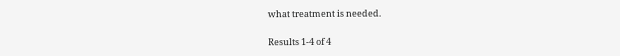what treatment is needed.

Results 1-4 of 4